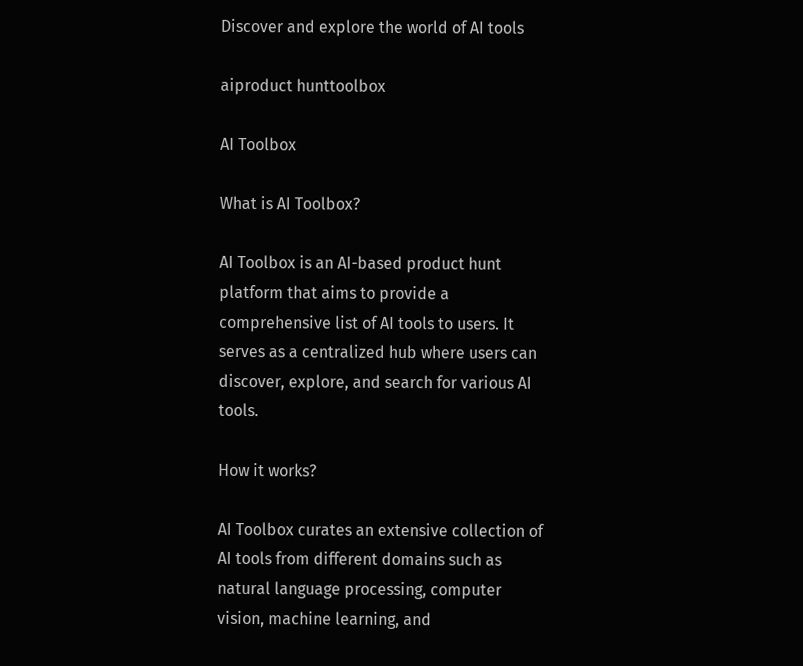Discover and explore the world of AI tools

aiproduct hunttoolbox

AI Toolbox

What is AI Toolbox?

AI Toolbox is an AI-based product hunt platform that aims to provide a comprehensive list of AI tools to users. It serves as a centralized hub where users can discover, explore, and search for various AI tools.

How it works?

AI Toolbox curates an extensive collection of AI tools from different domains such as natural language processing, computer vision, machine learning, and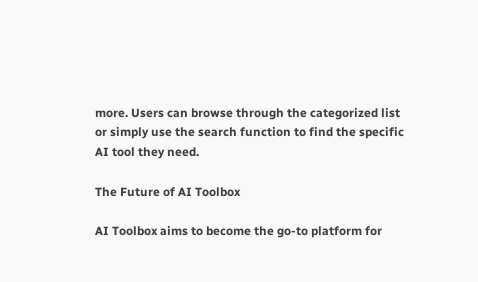more. Users can browse through the categorized list or simply use the search function to find the specific AI tool they need.

The Future of AI Toolbox

AI Toolbox aims to become the go-to platform for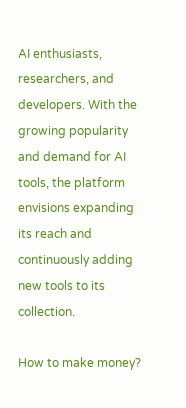AI enthusiasts, researchers, and developers. With the growing popularity and demand for AI tools, the platform envisions expanding its reach and continuously adding new tools to its collection.

How to make money?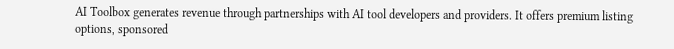AI Toolbox generates revenue through partnerships with AI tool developers and providers. It offers premium listing options, sponsored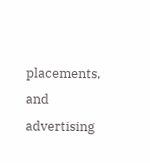placements, and advertising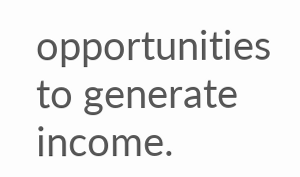opportunities to generate income.